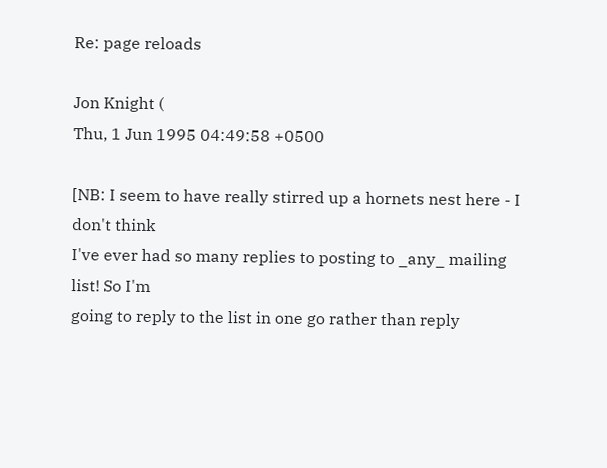Re: page reloads

Jon Knight (
Thu, 1 Jun 1995 04:49:58 +0500

[NB: I seem to have really stirred up a hornets nest here - I don't think
I've ever had so many replies to posting to _any_ mailing list! So I'm
going to reply to the list in one go rather than reply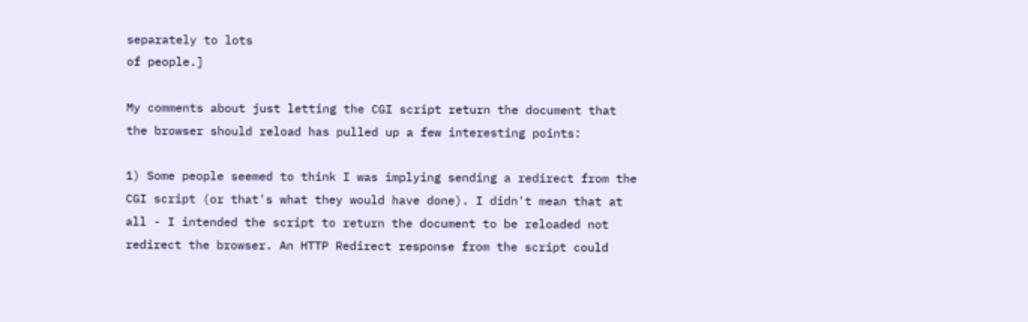separately to lots
of people.]

My comments about just letting the CGI script return the document that
the browser should reload has pulled up a few interesting points:

1) Some people seemed to think I was implying sending a redirect from the
CGI script (or that's what they would have done). I didn't mean that at
all - I intended the script to return the document to be reloaded not
redirect the browser. An HTTP Redirect response from the script could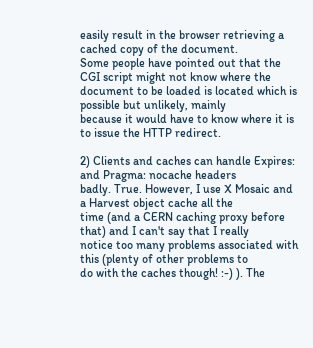easily result in the browser retrieving a cached copy of the document.
Some people have pointed out that the CGI script might not know where the
document to be loaded is located which is possible but unlikely, mainly
because it would have to know where it is to issue the HTTP redirect.

2) Clients and caches can handle Expires: and Pragma: nocache headers
badly. True. However, I use X Mosaic and a Harvest object cache all the
time (and a CERN caching proxy before that) and I can't say that I really
notice too many problems associated with this (plenty of other problems to
do with the caches though! :-) ). The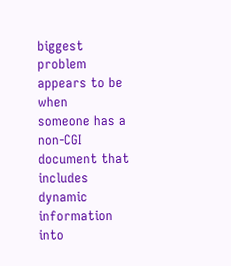biggest problem appears to be when
someone has a non-CGI document that includes dynamic information into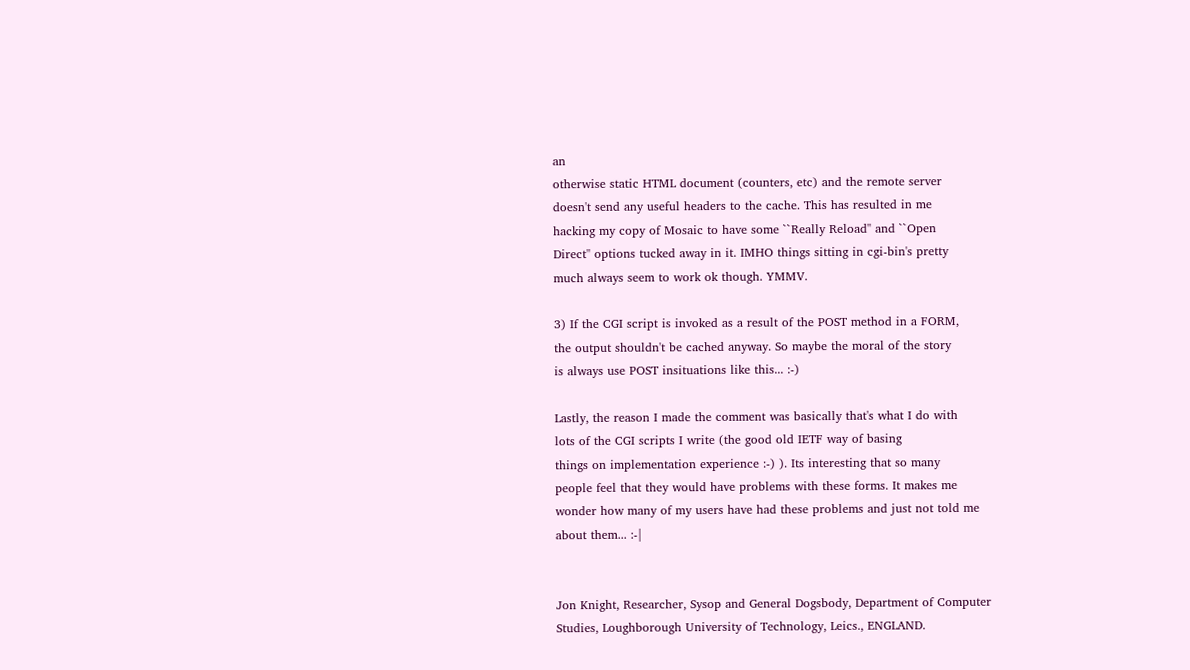an
otherwise static HTML document (counters, etc) and the remote server
doesn't send any useful headers to the cache. This has resulted in me
hacking my copy of Mosaic to have some ``Really Reload'' and ``Open
Direct'' options tucked away in it. IMHO things sitting in cgi-bin's pretty
much always seem to work ok though. YMMV.

3) If the CGI script is invoked as a result of the POST method in a FORM,
the output shouldn't be cached anyway. So maybe the moral of the story
is always use POST insituations like this... :-)

Lastly, the reason I made the comment was basically that's what I do with
lots of the CGI scripts I write (the good old IETF way of basing
things on implementation experience :-) ). Its interesting that so many
people feel that they would have problems with these forms. It makes me
wonder how many of my users have had these problems and just not told me
about them... :-|


Jon Knight, Researcher, Sysop and General Dogsbody, Department of Computer
Studies, Loughborough University of Technology, Leics., ENGLAND.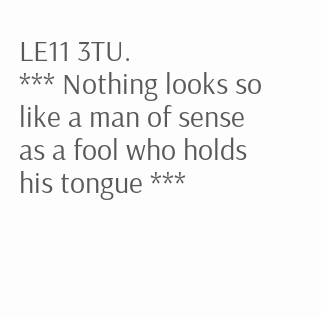LE11 3TU.
*** Nothing looks so like a man of sense as a fool who holds his tongue ***